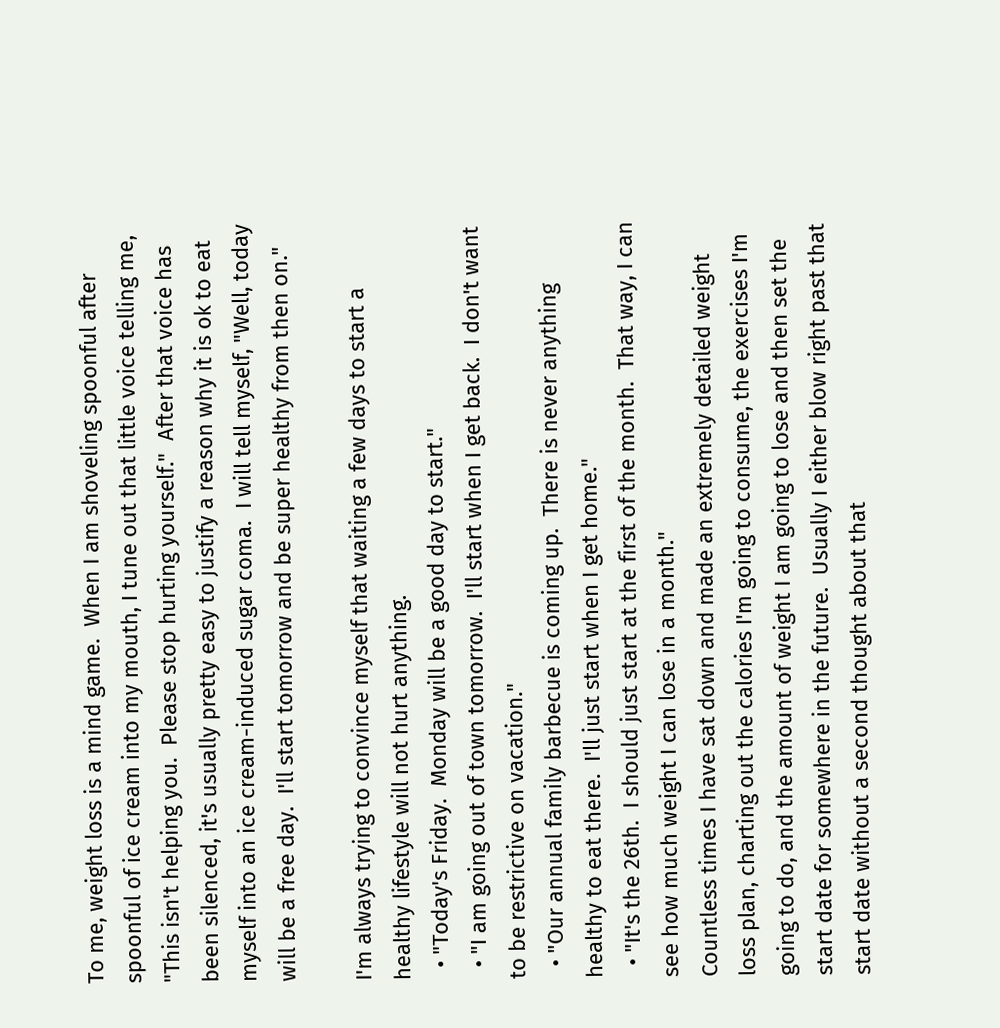To me, weight loss is a mind game.  When I am shoveling spoonful after spoonful of ice cream into my mouth, I tune out that little voice telling me, "This isn't helping you.  Please stop hurting yourself."  After that voice has been silenced, it's usually pretty easy to justify a reason why it is ok to eat myself into an ice cream-induced sugar coma.  I will tell myself, "Well, today will be a free day.  I'll start tomorrow and be super healthy from then on."

I'm always trying to convince myself that waiting a few days to start a healthy lifestyle will not hurt anything.
  • "Today's Friday.  Monday will be a good day to start."
  • "I am going out of town tomorrow.  I'll start when I get back.  I don't want to be restrictive on vacation."
  • "Our annual family barbecue is coming up.  There is never anything healthy to eat there.  I'll just start when I get home."
  • "It's the 26th.  I should just start at the first of the month.  That way, I can see how much weight I can lose in a month."
Countless times I have sat down and made an extremely detailed weight loss plan, charting out the calories I'm going to consume, the exercises I'm going to do, and the amount of weight I am going to lose and then set the start date for somewhere in the future.  Usually I either blow right past that start date without a second thought about that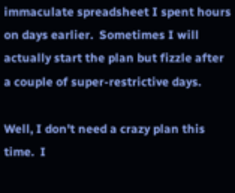immaculate spreadsheet I spent hours on days earlier.  Sometimes I will actually start the plan but fizzle after a couple of super-restrictive days.

Well, I don't need a crazy plan this time.  I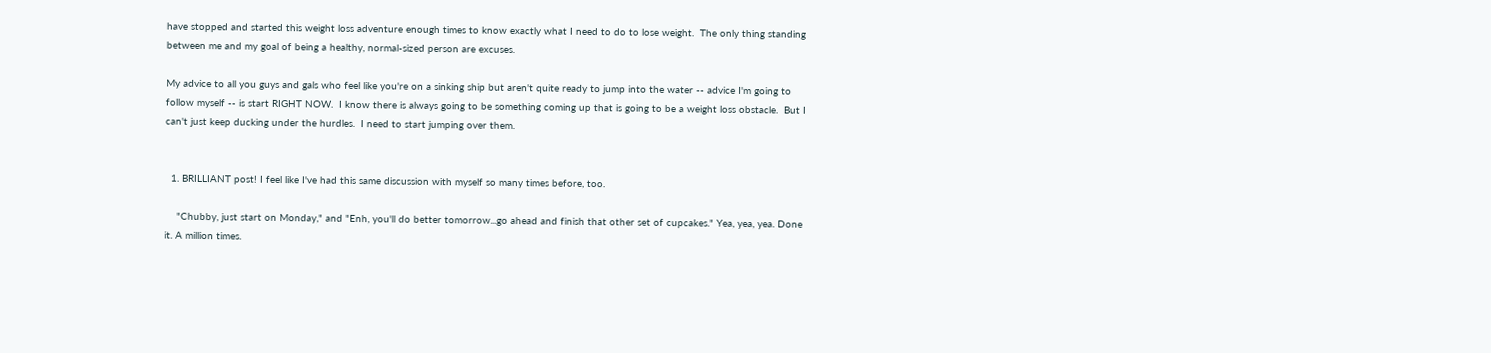have stopped and started this weight loss adventure enough times to know exactly what I need to do to lose weight.  The only thing standing between me and my goal of being a healthy, normal-sized person are excuses.

My advice to all you guys and gals who feel like you're on a sinking ship but aren't quite ready to jump into the water -- advice I'm going to follow myself -- is start RIGHT NOW.  I know there is always going to be something coming up that is going to be a weight loss obstacle.  But I can't just keep ducking under the hurdles.  I need to start jumping over them.


  1. BRILLIANT post! I feel like I've had this same discussion with myself so many times before, too.

    "Chubby, just start on Monday," and "Enh, you'll do better tomorrow...go ahead and finish that other set of cupcakes." Yea, yea, yea. Done it. A million times.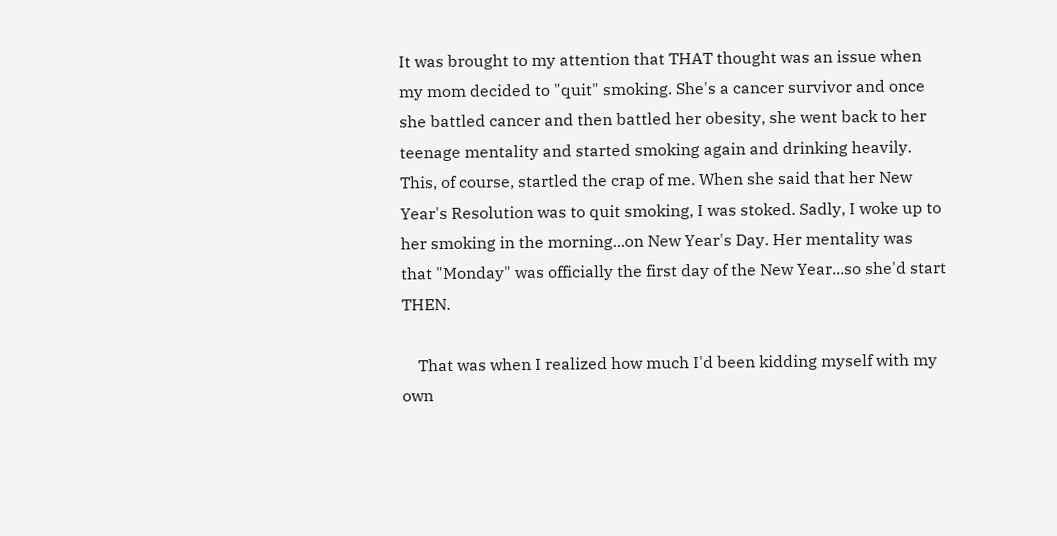It was brought to my attention that THAT thought was an issue when my mom decided to "quit" smoking. She's a cancer survivor and once she battled cancer and then battled her obesity, she went back to her teenage mentality and started smoking again and drinking heavily. This, of course, startled the crap of me. When she said that her New Year's Resolution was to quit smoking, I was stoked. Sadly, I woke up to her smoking in the morning...on New Year's Day. Her mentality was that "Monday" was officially the first day of the New Year...so she'd start THEN.

    That was when I realized how much I'd been kidding myself with my own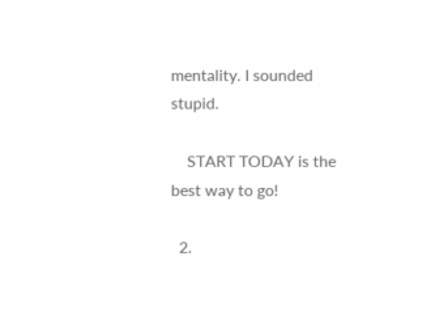mentality. I sounded stupid.

    START TODAY is the best way to go!

  2.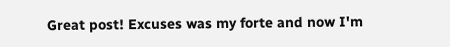Great post! Excuses was my forte and now I'm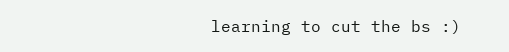learning to cut the bs :)